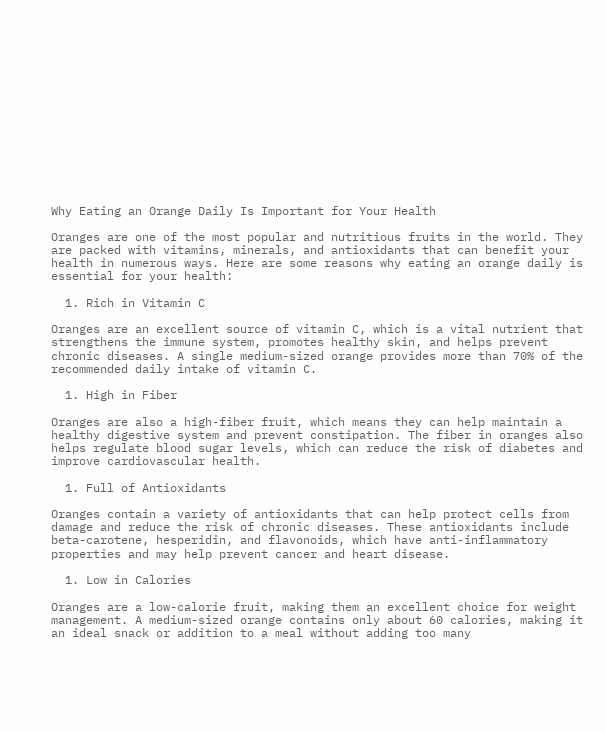Why Eating an Orange Daily Is Important for Your Health

Oranges are one of the most popular and nutritious fruits in the world. They are packed with vitamins, minerals, and antioxidants that can benefit your health in numerous ways. Here are some reasons why eating an orange daily is essential for your health:

  1. Rich in Vitamin C

Oranges are an excellent source of vitamin C, which is a vital nutrient that strengthens the immune system, promotes healthy skin, and helps prevent chronic diseases. A single medium-sized orange provides more than 70% of the recommended daily intake of vitamin C.

  1. High in Fiber

Oranges are also a high-fiber fruit, which means they can help maintain a healthy digestive system and prevent constipation. The fiber in oranges also helps regulate blood sugar levels, which can reduce the risk of diabetes and improve cardiovascular health.

  1. Full of Antioxidants

Oranges contain a variety of antioxidants that can help protect cells from damage and reduce the risk of chronic diseases. These antioxidants include beta-carotene, hesperidin, and flavonoids, which have anti-inflammatory properties and may help prevent cancer and heart disease.

  1. Low in Calories

Oranges are a low-calorie fruit, making them an excellent choice for weight management. A medium-sized orange contains only about 60 calories, making it an ideal snack or addition to a meal without adding too many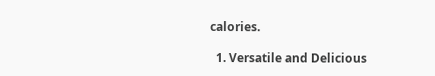calories.

  1. Versatile and Delicious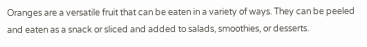Oranges are a versatile fruit that can be eaten in a variety of ways. They can be peeled and eaten as a snack or sliced and added to salads, smoothies, or desserts.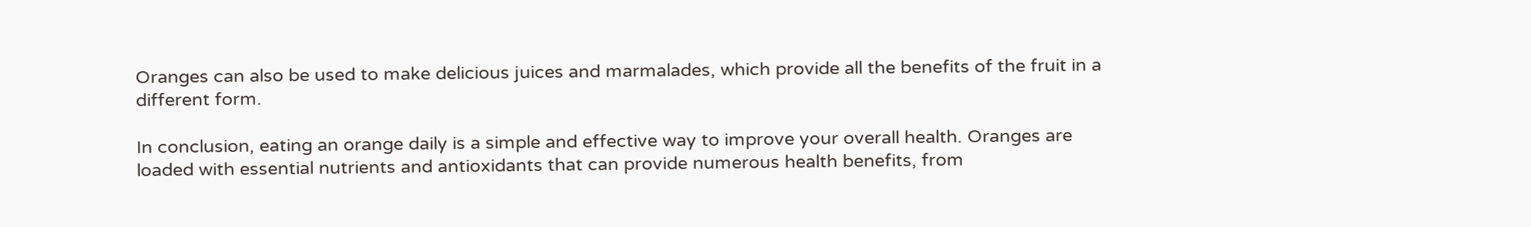Oranges can also be used to make delicious juices and marmalades, which provide all the benefits of the fruit in a different form.

In conclusion, eating an orange daily is a simple and effective way to improve your overall health. Oranges are loaded with essential nutrients and antioxidants that can provide numerous health benefits, from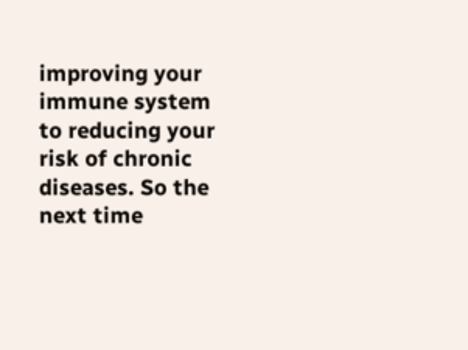improving your immune system to reducing your risk of chronic diseases. So the next time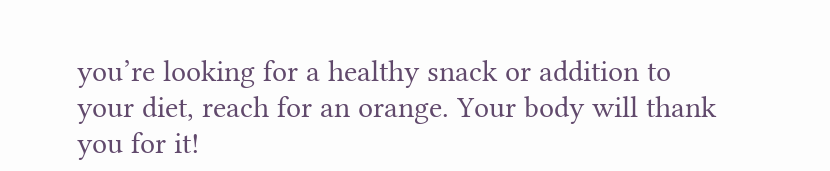you’re looking for a healthy snack or addition to your diet, reach for an orange. Your body will thank you for it!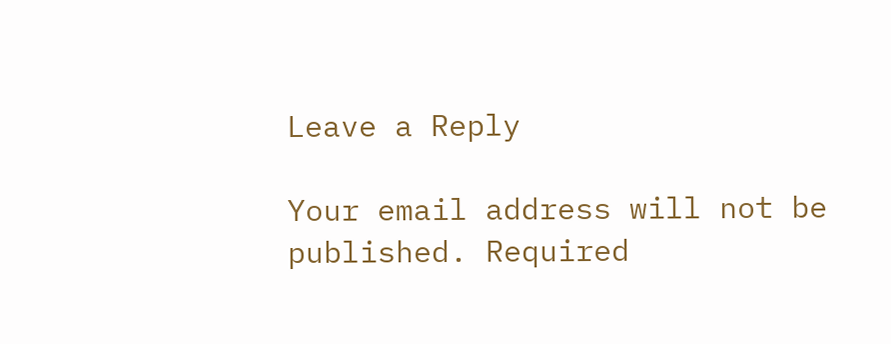Leave a Reply

Your email address will not be published. Required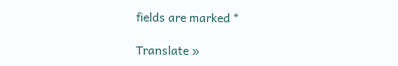fields are marked *

Translate »